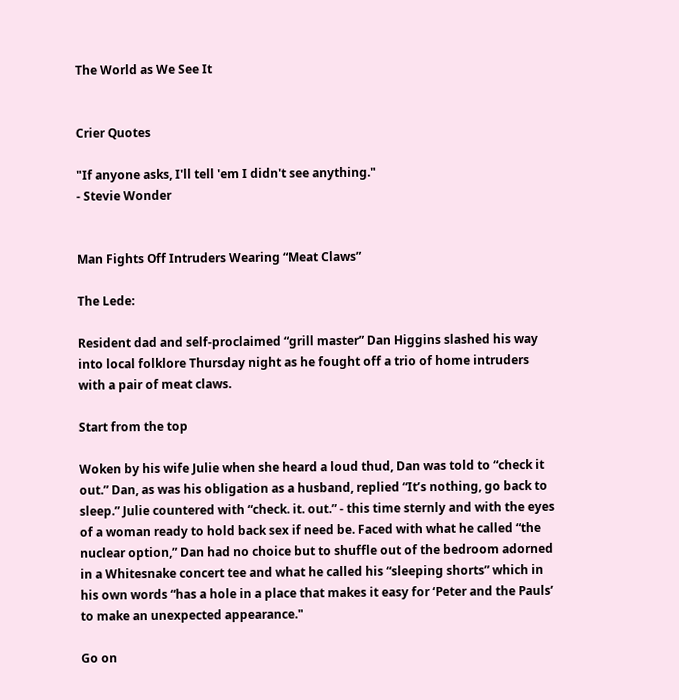The World as We See It


Crier Quotes

"If anyone asks, I'll tell 'em I didn't see anything."
- Stevie Wonder


Man Fights Off Intruders Wearing “Meat Claws”

The Lede:

Resident dad and self-proclaimed “grill master” Dan Higgins slashed his way into local folklore Thursday night as he fought off a trio of home intruders with a pair of meat claws.

Start from the top

Woken by his wife Julie when she heard a loud thud, Dan was told to “check it out.” Dan, as was his obligation as a husband, replied “It’s nothing, go back to sleep.” Julie countered with “check. it. out.” - this time sternly and with the eyes of a woman ready to hold back sex if need be. Faced with what he called “the nuclear option,” Dan had no choice but to shuffle out of the bedroom adorned in a Whitesnake concert tee and what he called his “sleeping shorts” which in his own words “has a hole in a place that makes it easy for ‘Peter and the Pauls’ to make an unexpected appearance."

Go on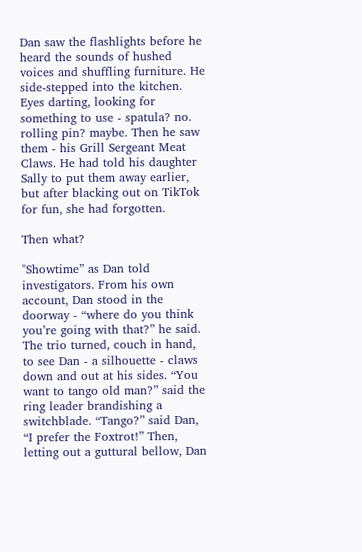Dan saw the flashlights before he heard the sounds of hushed voices and shuffling furniture. He side-stepped into the kitchen. Eyes darting, looking for something to use - spatula? no. rolling pin? maybe. Then he saw them - his Grill Sergeant Meat Claws. He had told his daughter Sally to put them away earlier, but after blacking out on TikTok for fun, she had forgotten.

Then what?

"Showtime” as Dan told investigators. From his own account, Dan stood in the doorway - “where do you think you’re going with that?” he said. The trio turned, couch in hand, to see Dan - a silhouette - claws down and out at his sides. “You want to tango old man?” said the ring leader brandishing a switchblade. “Tango?” said Dan, “I prefer the Foxtrot!” Then, letting out a guttural bellow, Dan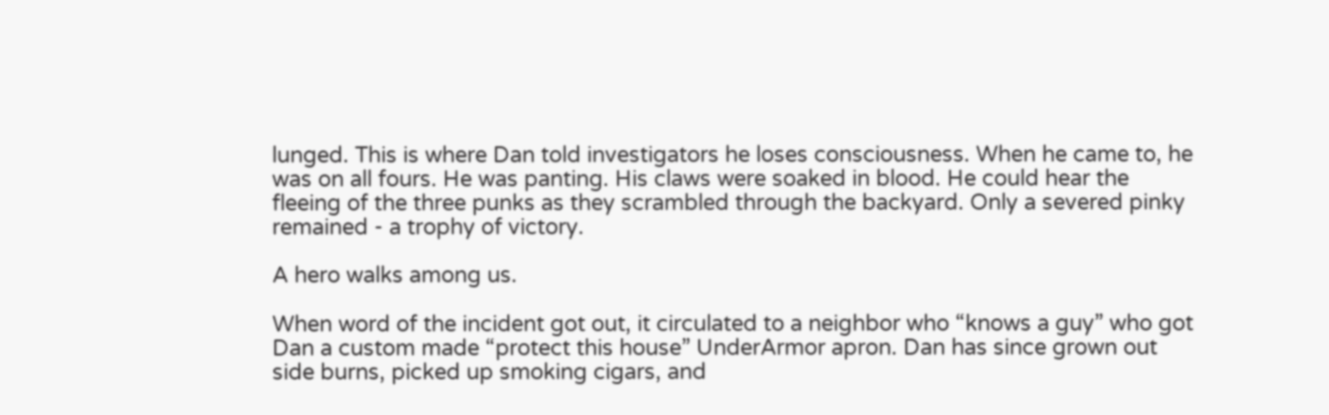lunged. This is where Dan told investigators he loses consciousness. When he came to, he was on all fours. He was panting. His claws were soaked in blood. He could hear the fleeing of the three punks as they scrambled through the backyard. Only a severed pinky remained - a trophy of victory.

A hero walks among us.

When word of the incident got out, it circulated to a neighbor who “knows a guy” who got Dan a custom made “protect this house” UnderArmor apron. Dan has since grown out side burns, picked up smoking cigars, and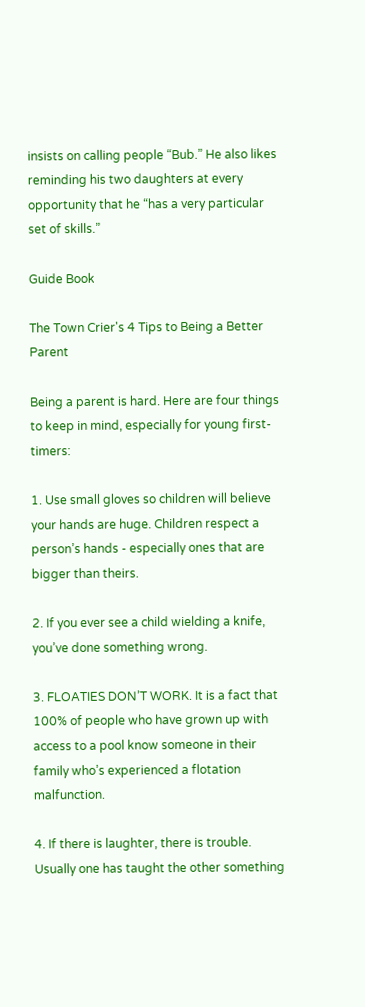insists on calling people “Bub.” He also likes reminding his two daughters at every opportunity that he “has a very particular set of skills.”

Guide Book

The Town Crier's 4 Tips to Being a Better Parent

Being a parent is hard. Here are four things to keep in mind, especially for young first-timers:

1. Use small gloves so children will believe your hands are huge. Children respect a person’s hands - especially ones that are bigger than theirs.

2. If you ever see a child wielding a knife, you’ve done something wrong.

3. FLOATIES DON’T WORK. It is a fact that 100% of people who have grown up with access to a pool know someone in their family who’s experienced a flotation malfunction.

4. If there is laughter, there is trouble. Usually one has taught the other something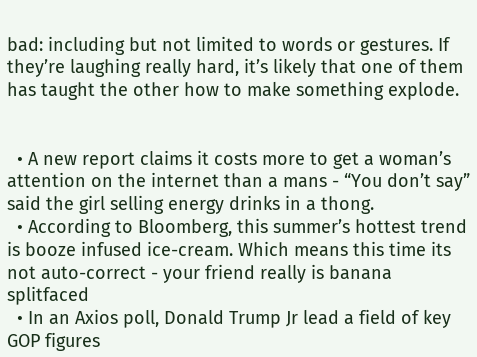bad: including but not limited to words or gestures. If they’re laughing really hard, it’s likely that one of them has taught the other how to make something explode.


  • A new report claims it costs more to get a woman’s attention on the internet than a mans - “You don’t say” said the girl selling energy drinks in a thong.
  • According to Bloomberg, this summer’s hottest trend is booze infused ice-cream. Which means this time its not auto-correct - your friend really is banana splitfaced
  • In an Axios poll, Donald Trump Jr lead a field of key GOP figures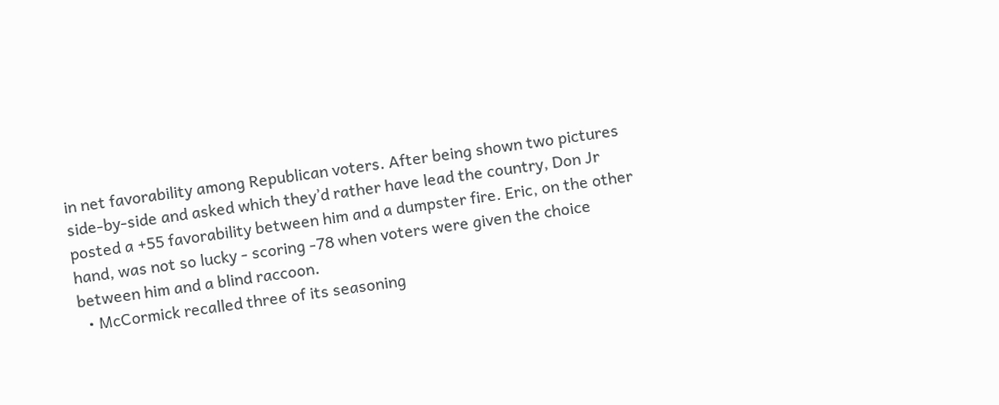in net favorability among Republican voters. After being shown two pictures side-by-side and asked which they’d rather have lead the country, Don Jr posted a +55 favorability between him and a dumpster fire. Eric, on the other hand, was not so lucky - scoring -78 when voters were given the choice between him and a blind raccoon.
  • McCormick recalled three of its seasoning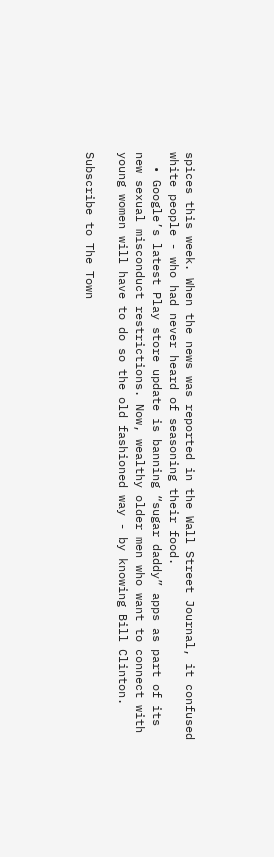spices this week. When the news was reported in the Wall Street Journal, it confused white people - who had never heard of seasoning their food.
  • Google’s latest Play store update is banning “sugar daddy” apps as part of its new sexual misconduct restrictions. Now, wealthy older men who want to connect with young women will have to do so the old fashioned way - by knowing Bill Clinton.

Subscribe to The Town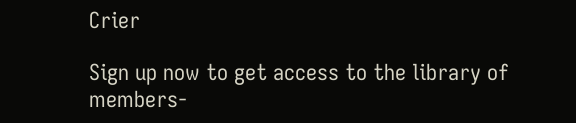Crier

Sign up now to get access to the library of members-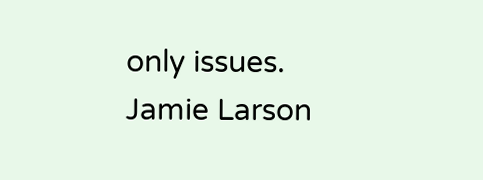only issues.
Jamie Larson